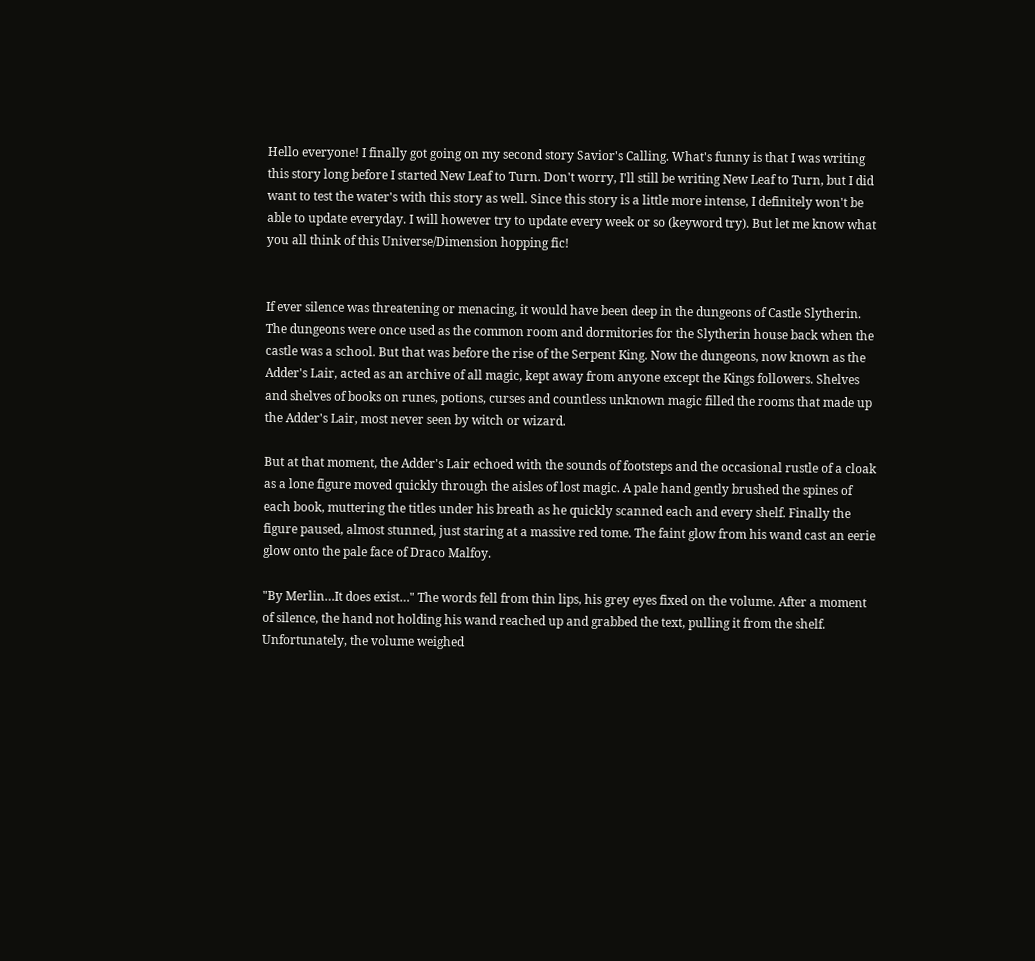Hello everyone! I finally got going on my second story Savior's Calling. What's funny is that I was writing this story long before I started New Leaf to Turn. Don't worry, I'll still be writing New Leaf to Turn, but I did want to test the water's with this story as well. Since this story is a little more intense, I definitely won't be able to update everyday. I will however try to update every week or so (keyword try). But let me know what you all think of this Universe/Dimension hopping fic!


If ever silence was threatening or menacing, it would have been deep in the dungeons of Castle Slytherin. The dungeons were once used as the common room and dormitories for the Slytherin house back when the castle was a school. But that was before the rise of the Serpent King. Now the dungeons, now known as the Adder's Lair, acted as an archive of all magic, kept away from anyone except the Kings followers. Shelves and shelves of books on runes, potions, curses and countless unknown magic filled the rooms that made up the Adder's Lair, most never seen by witch or wizard.

But at that moment, the Adder's Lair echoed with the sounds of footsteps and the occasional rustle of a cloak as a lone figure moved quickly through the aisles of lost magic. A pale hand gently brushed the spines of each book, muttering the titles under his breath as he quickly scanned each and every shelf. Finally the figure paused, almost stunned, just staring at a massive red tome. The faint glow from his wand cast an eerie glow onto the pale face of Draco Malfoy.

"By Merlin…It does exist…" The words fell from thin lips, his grey eyes fixed on the volume. After a moment of silence, the hand not holding his wand reached up and grabbed the text, pulling it from the shelf. Unfortunately, the volume weighed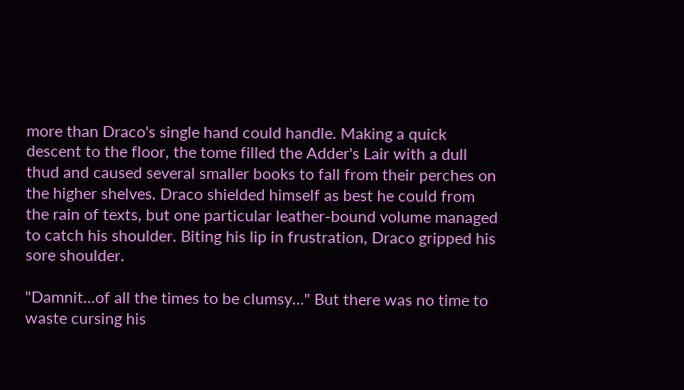more than Draco's single hand could handle. Making a quick descent to the floor, the tome filled the Adder's Lair with a dull thud and caused several smaller books to fall from their perches on the higher shelves. Draco shielded himself as best he could from the rain of texts, but one particular leather-bound volume managed to catch his shoulder. Biting his lip in frustration, Draco gripped his sore shoulder.

"Damnit…of all the times to be clumsy…" But there was no time to waste cursing his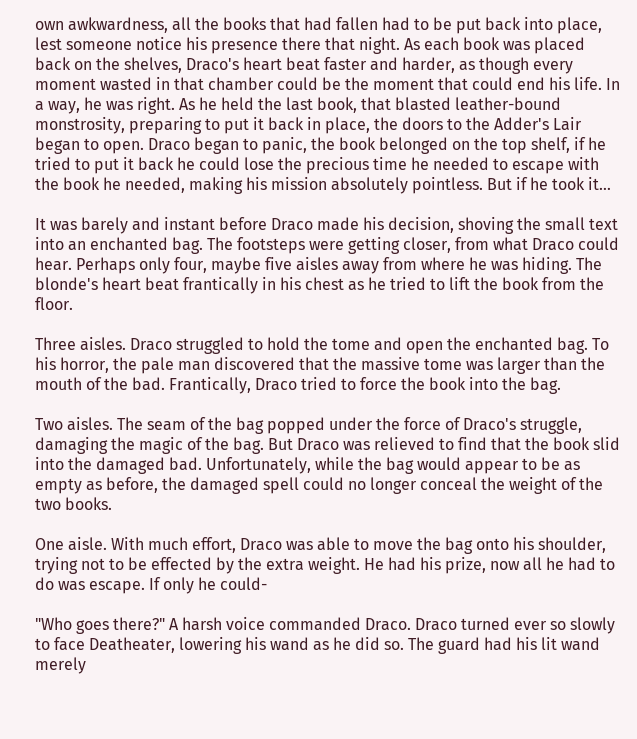own awkwardness, all the books that had fallen had to be put back into place, lest someone notice his presence there that night. As each book was placed back on the shelves, Draco's heart beat faster and harder, as though every moment wasted in that chamber could be the moment that could end his life. In a way, he was right. As he held the last book, that blasted leather-bound monstrosity, preparing to put it back in place, the doors to the Adder's Lair began to open. Draco began to panic, the book belonged on the top shelf, if he tried to put it back he could lose the precious time he needed to escape with the book he needed, making his mission absolutely pointless. But if he took it…

It was barely and instant before Draco made his decision, shoving the small text into an enchanted bag. The footsteps were getting closer, from what Draco could hear. Perhaps only four, maybe five aisles away from where he was hiding. The blonde's heart beat frantically in his chest as he tried to lift the book from the floor.

Three aisles. Draco struggled to hold the tome and open the enchanted bag. To his horror, the pale man discovered that the massive tome was larger than the mouth of the bad. Frantically, Draco tried to force the book into the bag.

Two aisles. The seam of the bag popped under the force of Draco's struggle, damaging the magic of the bag. But Draco was relieved to find that the book slid into the damaged bad. Unfortunately, while the bag would appear to be as empty as before, the damaged spell could no longer conceal the weight of the two books.

One aisle. With much effort, Draco was able to move the bag onto his shoulder, trying not to be effected by the extra weight. He had his prize, now all he had to do was escape. If only he could-

"Who goes there?" A harsh voice commanded Draco. Draco turned ever so slowly to face Deatheater, lowering his wand as he did so. The guard had his lit wand merely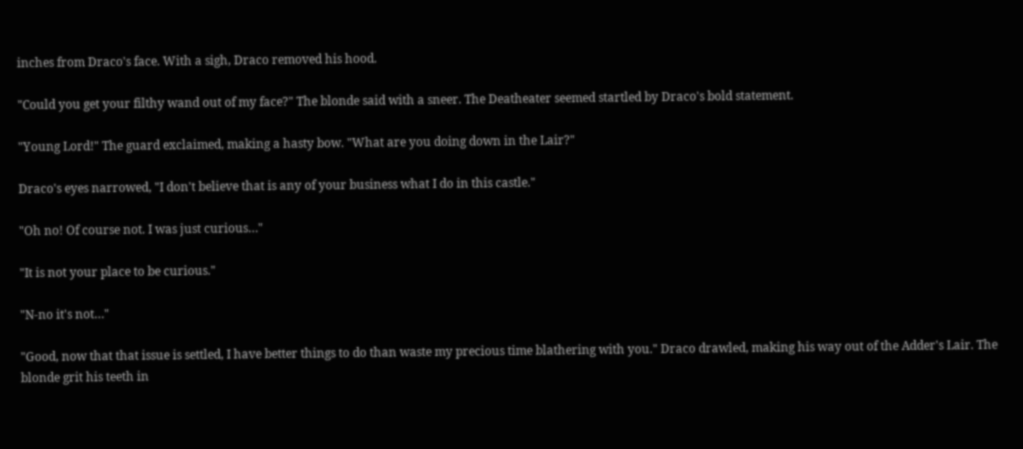inches from Draco's face. With a sigh, Draco removed his hood.

"Could you get your filthy wand out of my face?" The blonde said with a sneer. The Deatheater seemed startled by Draco's bold statement.

"Young Lord!" The guard exclaimed, making a hasty bow. "What are you doing down in the Lair?"

Draco's eyes narrowed, "I don't believe that is any of your business what I do in this castle."

"Oh no! Of course not. I was just curious…"

"It is not your place to be curious."

"N-no it's not…"

"Good, now that that issue is settled, I have better things to do than waste my precious time blathering with you." Draco drawled, making his way out of the Adder's Lair. The blonde grit his teeth in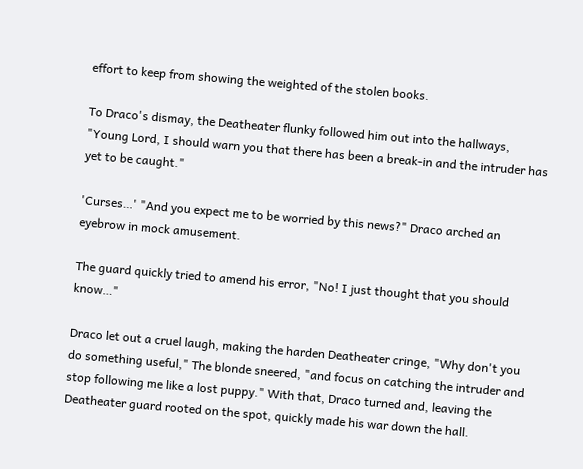effort to keep from showing the weighted of the stolen books.

To Draco's dismay, the Deatheater flunky followed him out into the hallways, "Young Lord, I should warn you that there has been a break-in and the intruder has yet to be caught."

'Curses…' "And you expect me to be worried by this news?" Draco arched an eyebrow in mock amusement.

The guard quickly tried to amend his error, "No! I just thought that you should know…"

Draco let out a cruel laugh, making the harden Deatheater cringe, "Why don't you do something useful," The blonde sneered, "and focus on catching the intruder and stop following me like a lost puppy." With that, Draco turned and, leaving the Deatheater guard rooted on the spot, quickly made his war down the hall.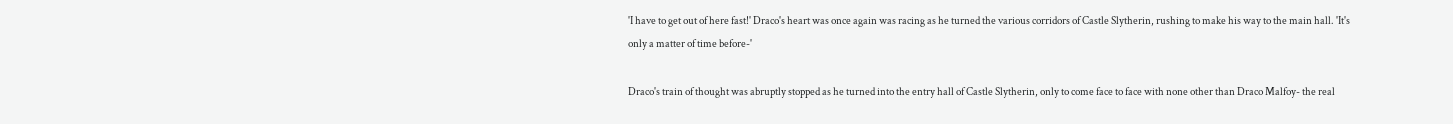'I have to get out of here fast!' Draco's heart was once again was racing as he turned the various corridors of Castle Slytherin, rushing to make his way to the main hall. 'It's only a matter of time before-'

Draco's train of thought was abruptly stopped as he turned into the entry hall of Castle Slytherin, only to come face to face with none other than Draco Malfoy- the real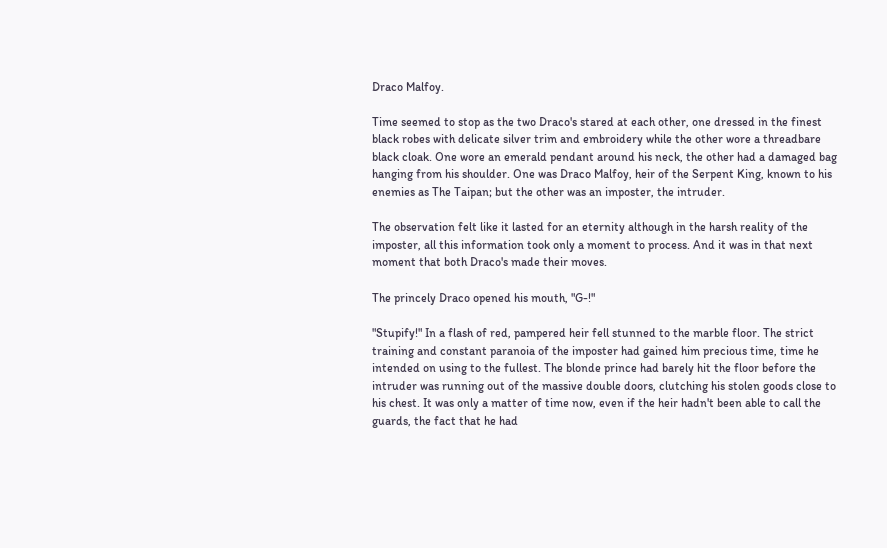Draco Malfoy.

Time seemed to stop as the two Draco's stared at each other, one dressed in the finest black robes with delicate silver trim and embroidery while the other wore a threadbare black cloak. One wore an emerald pendant around his neck, the other had a damaged bag hanging from his shoulder. One was Draco Malfoy, heir of the Serpent King, known to his enemies as The Taipan; but the other was an imposter, the intruder.

The observation felt like it lasted for an eternity although in the harsh reality of the imposter, all this information took only a moment to process. And it was in that next moment that both Draco's made their moves.

The princely Draco opened his mouth, "G-!"

"Stupify!" In a flash of red, pampered heir fell stunned to the marble floor. The strict training and constant paranoia of the imposter had gained him precious time, time he intended on using to the fullest. The blonde prince had barely hit the floor before the intruder was running out of the massive double doors, clutching his stolen goods close to his chest. It was only a matter of time now, even if the heir hadn't been able to call the guards, the fact that he had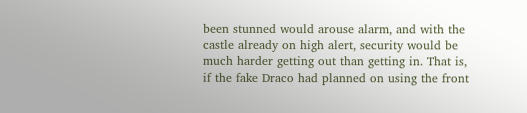been stunned would arouse alarm, and with the castle already on high alert, security would be much harder getting out than getting in. That is, if the fake Draco had planned on using the front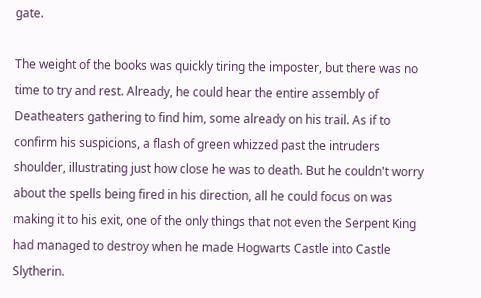gate.

The weight of the books was quickly tiring the imposter, but there was no time to try and rest. Already, he could hear the entire assembly of Deatheaters gathering to find him, some already on his trail. As if to confirm his suspicions, a flash of green whizzed past the intruders shoulder, illustrating just how close he was to death. But he couldn't worry about the spells being fired in his direction, all he could focus on was making it to his exit, one of the only things that not even the Serpent King had managed to destroy when he made Hogwarts Castle into Castle Slytherin.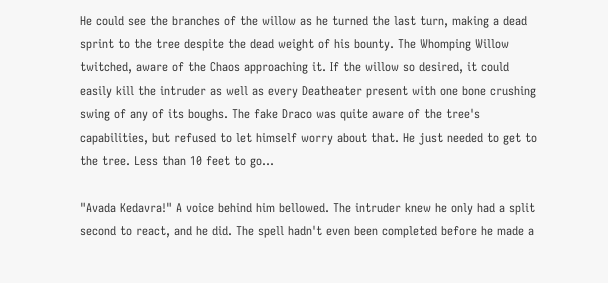He could see the branches of the willow as he turned the last turn, making a dead sprint to the tree despite the dead weight of his bounty. The Whomping Willow twitched, aware of the Chaos approaching it. If the willow so desired, it could easily kill the intruder as well as every Deatheater present with one bone crushing swing of any of its boughs. The fake Draco was quite aware of the tree's capabilities, but refused to let himself worry about that. He just needed to get to the tree. Less than 10 feet to go…

"Avada Kedavra!" A voice behind him bellowed. The intruder knew he only had a split second to react, and he did. The spell hadn't even been completed before he made a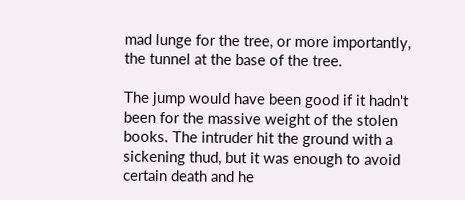mad lunge for the tree, or more importantly, the tunnel at the base of the tree.

The jump would have been good if it hadn't been for the massive weight of the stolen books. The intruder hit the ground with a sickening thud, but it was enough to avoid certain death and he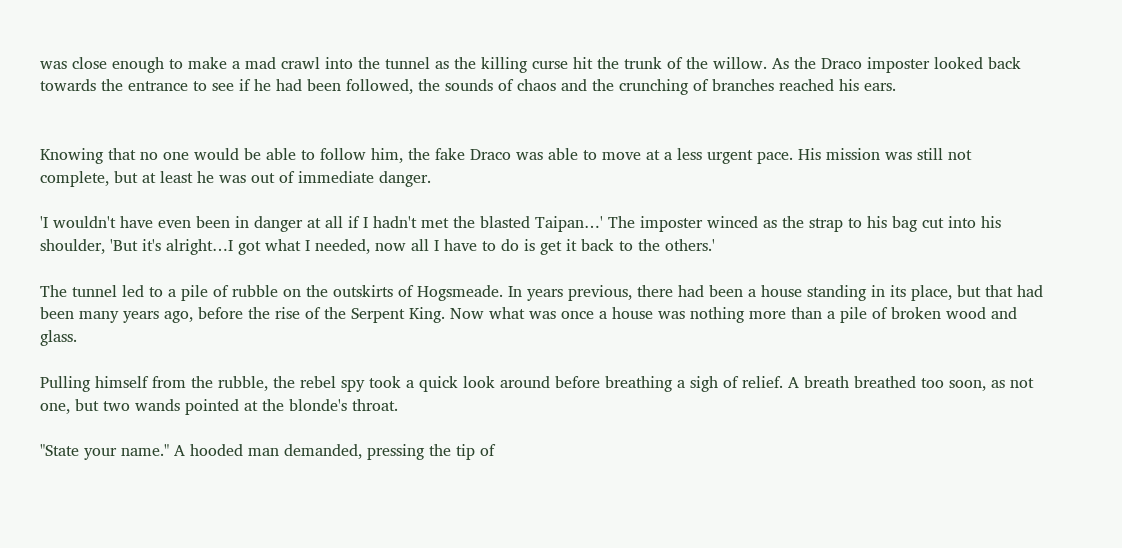was close enough to make a mad crawl into the tunnel as the killing curse hit the trunk of the willow. As the Draco imposter looked back towards the entrance to see if he had been followed, the sounds of chaos and the crunching of branches reached his ears.


Knowing that no one would be able to follow him, the fake Draco was able to move at a less urgent pace. His mission was still not complete, but at least he was out of immediate danger.

'I wouldn't have even been in danger at all if I hadn't met the blasted Taipan…' The imposter winced as the strap to his bag cut into his shoulder, 'But it's alright…I got what I needed, now all I have to do is get it back to the others.'

The tunnel led to a pile of rubble on the outskirts of Hogsmeade. In years previous, there had been a house standing in its place, but that had been many years ago, before the rise of the Serpent King. Now what was once a house was nothing more than a pile of broken wood and glass.

Pulling himself from the rubble, the rebel spy took a quick look around before breathing a sigh of relief. A breath breathed too soon, as not one, but two wands pointed at the blonde's throat.

"State your name." A hooded man demanded, pressing the tip of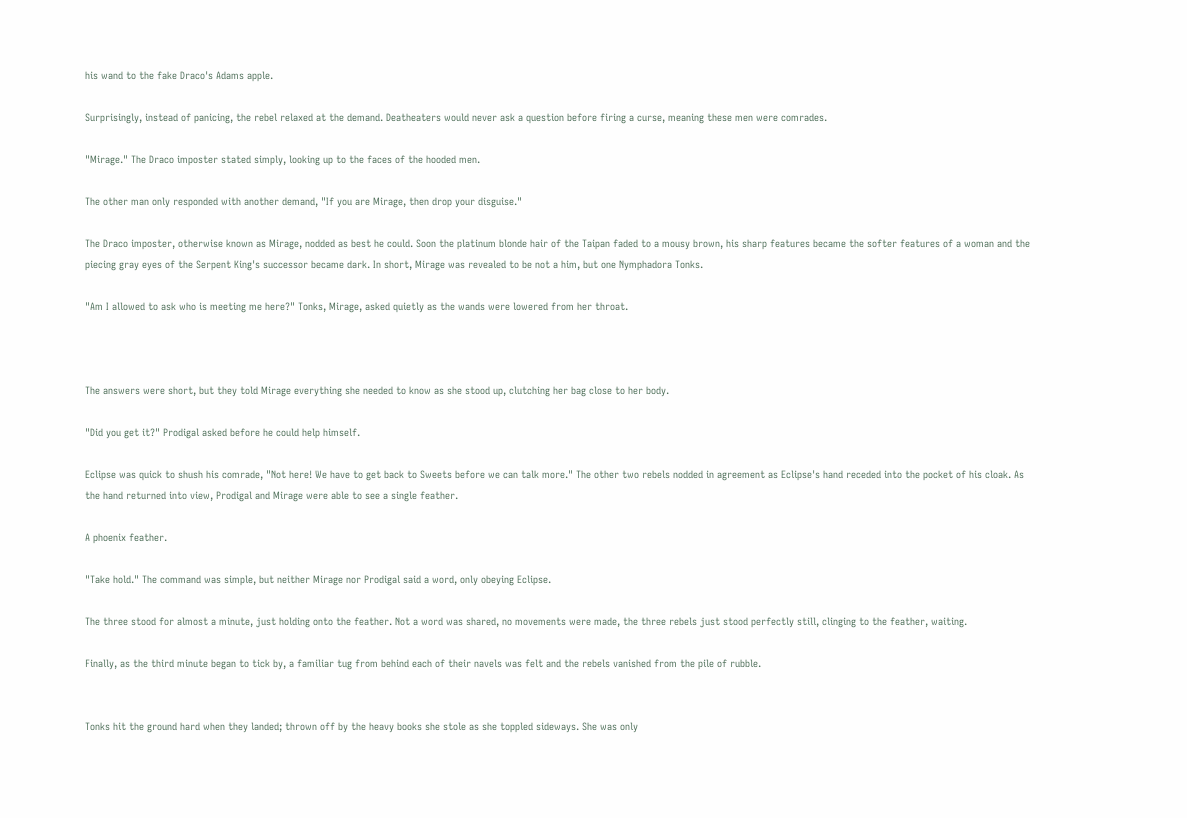his wand to the fake Draco's Adams apple.

Surprisingly, instead of panicing, the rebel relaxed at the demand. Deatheaters would never ask a question before firing a curse, meaning these men were comrades.

"Mirage." The Draco imposter stated simply, looking up to the faces of the hooded men.

The other man only responded with another demand, "If you are Mirage, then drop your disguise."

The Draco imposter, otherwise known as Mirage, nodded as best he could. Soon the platinum blonde hair of the Taipan faded to a mousy brown, his sharp features became the softer features of a woman and the piecing gray eyes of the Serpent King's successor became dark. In short, Mirage was revealed to be not a him, but one Nymphadora Tonks.

"Am I allowed to ask who is meeting me here?" Tonks, Mirage, asked quietly as the wands were lowered from her throat.



The answers were short, but they told Mirage everything she needed to know as she stood up, clutching her bag close to her body.

"Did you get it?" Prodigal asked before he could help himself.

Eclipse was quick to shush his comrade, "Not here! We have to get back to Sweets before we can talk more." The other two rebels nodded in agreement as Eclipse's hand receded into the pocket of his cloak. As the hand returned into view, Prodigal and Mirage were able to see a single feather.

A phoenix feather.

"Take hold." The command was simple, but neither Mirage nor Prodigal said a word, only obeying Eclipse.

The three stood for almost a minute, just holding onto the feather. Not a word was shared, no movements were made, the three rebels just stood perfectly still, clinging to the feather, waiting.

Finally, as the third minute began to tick by, a familiar tug from behind each of their navels was felt and the rebels vanished from the pile of rubble.


Tonks hit the ground hard when they landed; thrown off by the heavy books she stole as she toppled sideways. She was only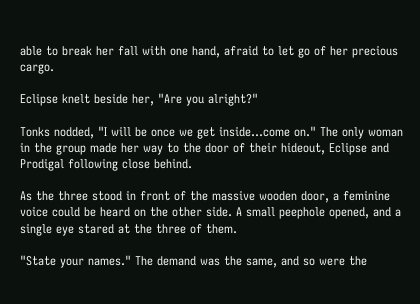able to break her fall with one hand, afraid to let go of her precious cargo.

Eclipse knelt beside her, "Are you alright?"

Tonks nodded, "I will be once we get inside…come on." The only woman in the group made her way to the door of their hideout, Eclipse and Prodigal following close behind.

As the three stood in front of the massive wooden door, a feminine voice could be heard on the other side. A small peephole opened, and a single eye stared at the three of them.

"State your names." The demand was the same, and so were the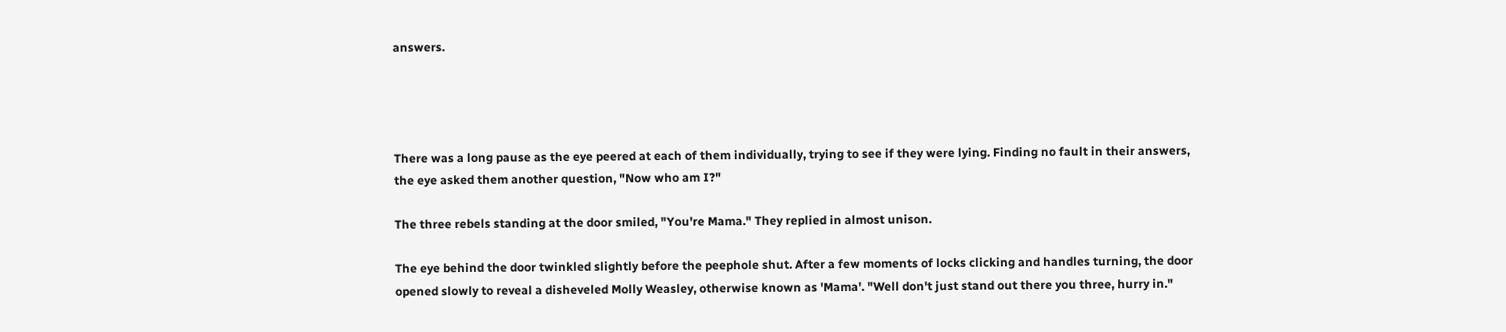answers.




There was a long pause as the eye peered at each of them individually, trying to see if they were lying. Finding no fault in their answers, the eye asked them another question, "Now who am I?"

The three rebels standing at the door smiled, "You're Mama." They replied in almost unison.

The eye behind the door twinkled slightly before the peephole shut. After a few moments of locks clicking and handles turning, the door opened slowly to reveal a disheveled Molly Weasley, otherwise known as 'Mama'. "Well don't just stand out there you three, hurry in."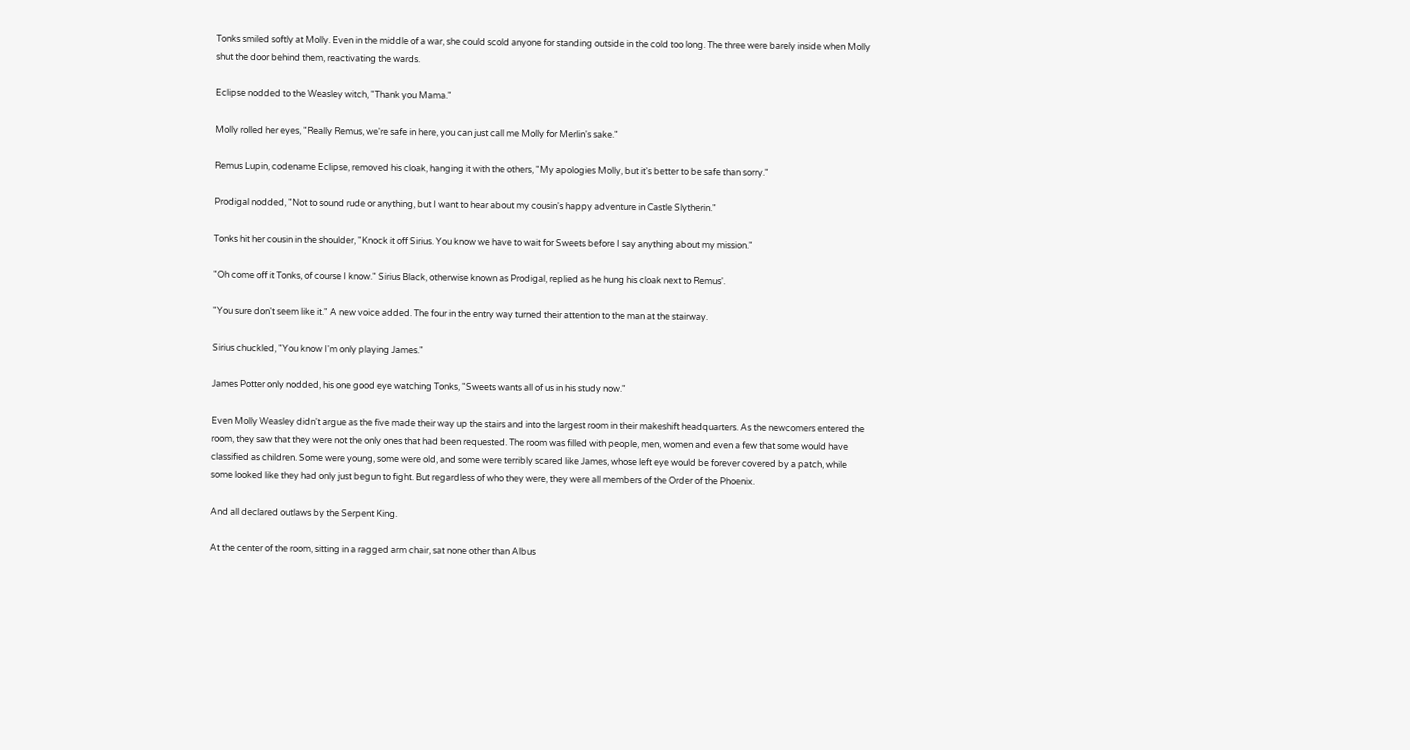Tonks smiled softly at Molly. Even in the middle of a war, she could scold anyone for standing outside in the cold too long. The three were barely inside when Molly shut the door behind them, reactivating the wards.

Eclipse nodded to the Weasley witch, "Thank you Mama."

Molly rolled her eyes, "Really Remus, we're safe in here, you can just call me Molly for Merlin's sake."

Remus Lupin, codename Eclipse, removed his cloak, hanging it with the others, "My apologies Molly, but it's better to be safe than sorry."

Prodigal nodded, "Not to sound rude or anything, but I want to hear about my cousin's happy adventure in Castle Slytherin."

Tonks hit her cousin in the shoulder, "Knock it off Sirius. You know we have to wait for Sweets before I say anything about my mission."

"Oh come off it Tonks, of course I know." Sirius Black, otherwise known as Prodigal, replied as he hung his cloak next to Remus'.

"You sure don't seem like it." A new voice added. The four in the entry way turned their attention to the man at the stairway.

Sirius chuckled, "You know I'm only playing James."

James Potter only nodded, his one good eye watching Tonks, "Sweets wants all of us in his study now."

Even Molly Weasley didn't argue as the five made their way up the stairs and into the largest room in their makeshift headquarters. As the newcomers entered the room, they saw that they were not the only ones that had been requested. The room was filled with people, men, women and even a few that some would have classified as children. Some were young, some were old, and some were terribly scared like James, whose left eye would be forever covered by a patch, while some looked like they had only just begun to fight. But regardless of who they were, they were all members of the Order of the Phoenix.

And all declared outlaws by the Serpent King.

At the center of the room, sitting in a ragged arm chair, sat none other than Albus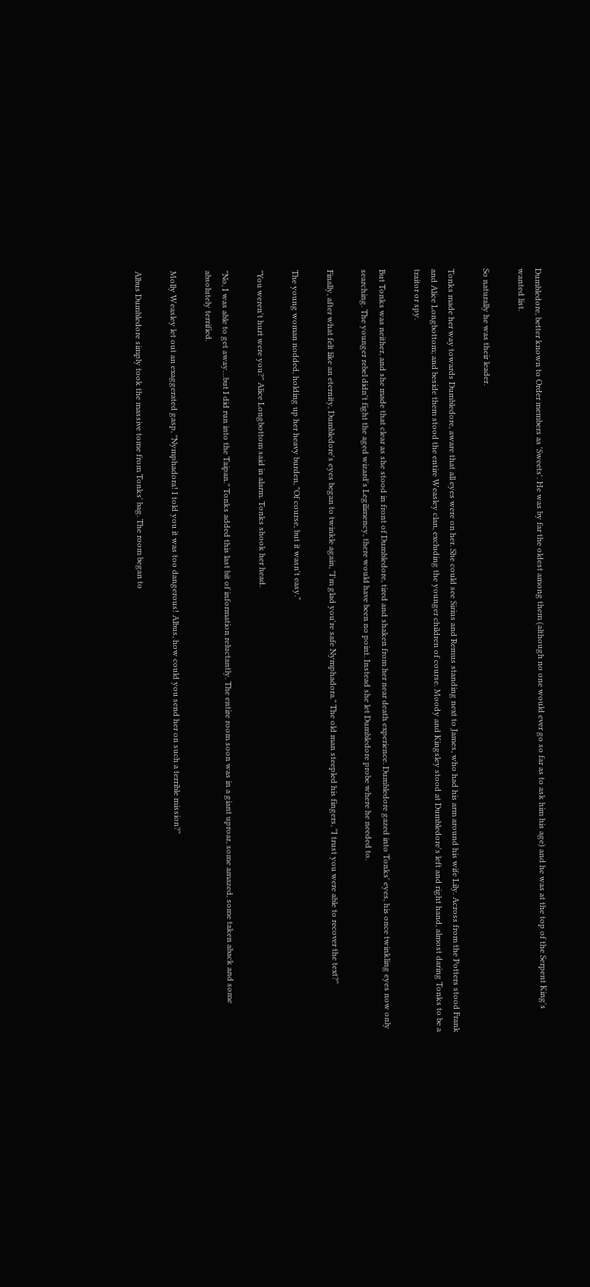Dumbledore, better known to Order members as 'Sweets'. He was by far the oldest among them (although no one would ever go so far as to ask him his age) and he was at the top of the Serpent King's wanted list.

So naturally he was their leader.

Tonks made her way towards Dumbledore, aware that all eyes were on her. She could see Sirius and Remus standing next to James, who had his arm around his wife Lily. Across from the Potters stood Frank and Alice Longbottom; and beside them stood the entire Weasley clan, excluding the younger children of course. Moody and Kingsley stood at Dumbledore's left and right hand, almost daring Tonks to be a traitor or spy.

But Tonks was neither, and she made that clear as she stood in front of Dumbledore, tired and shaken from her near death experience. Dumbledore gazed into Tonks' eyes, his once twinkling eyes now only searching. The younger rebel didn't fight the aged wizard's Legilimency, there would have been no point. Instead she let Dumbledore probe where he needed to.

Finally, after what felt like an eternity, Dumbledore's eyes began to twinkle again, "I'm glad you're safe Nymphadora." The old man steepled his fingers, "I trust you were able to recover the text?"

The young woman nodded, holding up her heavy burden, "Of course, but it wasn't easy."

"You weren't hurt were you?" Alice Longbottom said in alarm. Tonks shook her head.

"No, I was able to get away…but I did run into the Taipan." Tonks added this last bit of information reluctantly. The entire room soon was in a giant uproar, some amazed, some taken aback and some absolutely terrified.

Molly Weasley let out an exaggerated gasp, "Nymphadora! I told you it was too dangerous! Albus, how could you send her on such a terrible mission?"

Albus Dumbledore simply took the massive tome from Tonks' bag. The room began to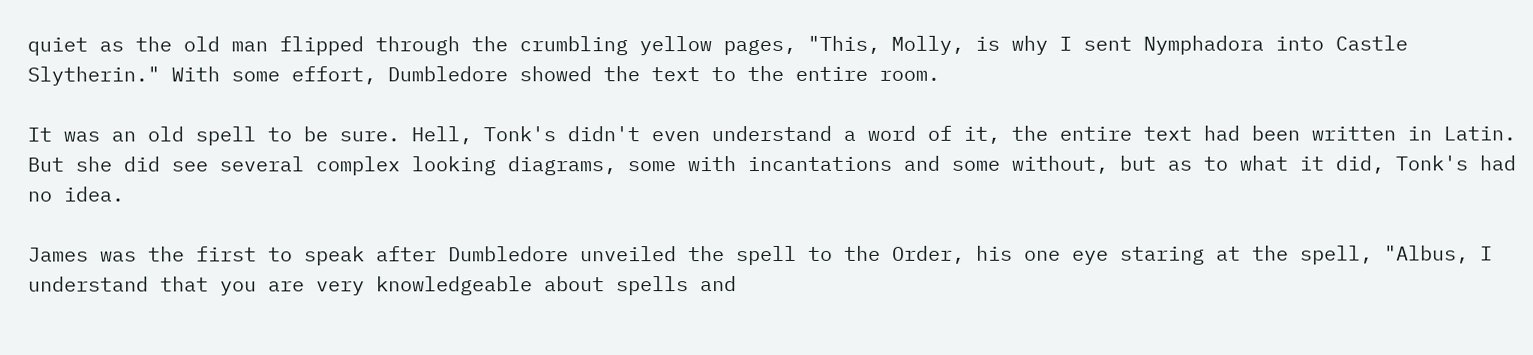quiet as the old man flipped through the crumbling yellow pages, "This, Molly, is why I sent Nymphadora into Castle Slytherin." With some effort, Dumbledore showed the text to the entire room.

It was an old spell to be sure. Hell, Tonk's didn't even understand a word of it, the entire text had been written in Latin. But she did see several complex looking diagrams, some with incantations and some without, but as to what it did, Tonk's had no idea.

James was the first to speak after Dumbledore unveiled the spell to the Order, his one eye staring at the spell, "Albus, I understand that you are very knowledgeable about spells and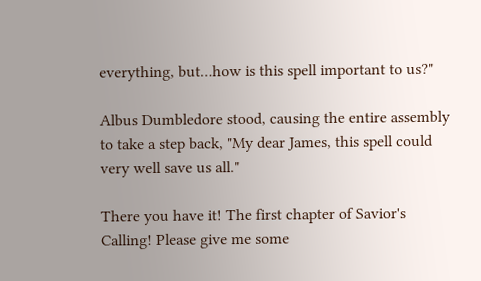everything, but…how is this spell important to us?"

Albus Dumbledore stood, causing the entire assembly to take a step back, "My dear James, this spell could very well save us all."

There you have it! The first chapter of Savior's Calling! Please give me some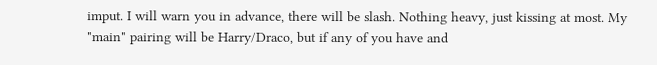imput. I will warn you in advance, there will be slash. Nothing heavy, just kissing at most. My "main" pairing will be Harry/Draco, but if any of you have and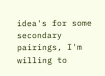idea's for some secondary pairings, I'm willing to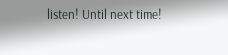listen! Until next time!